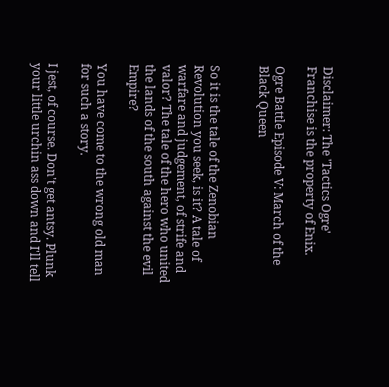Disclaimer: The 'Tactics Ogre' Franchise is the property of Enix.

Ogre Battle Episode V: March of the Black Queen


So it is the tale of the Zenobian Revolution you seek, is it? A tale of warfare and judgement, of strife and valor? The tale of the hero who united the lands of the south against the evil Empire?

You have come to the wrong old man for such a story.

I jest, of course. Don't get antsy. Plunk your little urchin ass down and I'll tell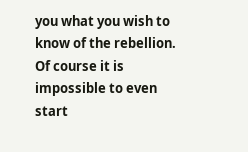you what you wish to know of the rebellion. Of course it is impossible to even start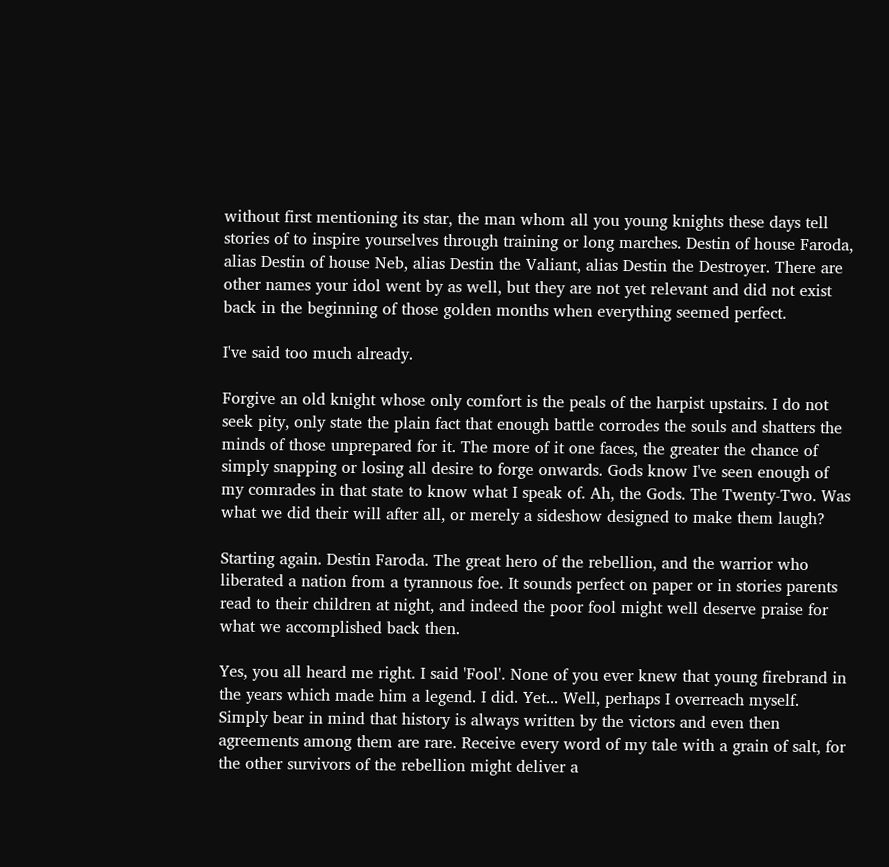without first mentioning its star, the man whom all you young knights these days tell stories of to inspire yourselves through training or long marches. Destin of house Faroda, alias Destin of house Neb, alias Destin the Valiant, alias Destin the Destroyer. There are other names your idol went by as well, but they are not yet relevant and did not exist back in the beginning of those golden months when everything seemed perfect.

I've said too much already.

Forgive an old knight whose only comfort is the peals of the harpist upstairs. I do not seek pity, only state the plain fact that enough battle corrodes the souls and shatters the minds of those unprepared for it. The more of it one faces, the greater the chance of simply snapping or losing all desire to forge onwards. Gods know I've seen enough of my comrades in that state to know what I speak of. Ah, the Gods. The Twenty-Two. Was what we did their will after all, or merely a sideshow designed to make them laugh?

Starting again. Destin Faroda. The great hero of the rebellion, and the warrior who liberated a nation from a tyrannous foe. It sounds perfect on paper or in stories parents read to their children at night, and indeed the poor fool might well deserve praise for what we accomplished back then.

Yes, you all heard me right. I said 'Fool'. None of you ever knew that young firebrand in the years which made him a legend. I did. Yet... Well, perhaps I overreach myself. Simply bear in mind that history is always written by the victors and even then agreements among them are rare. Receive every word of my tale with a grain of salt, for the other survivors of the rebellion might deliver a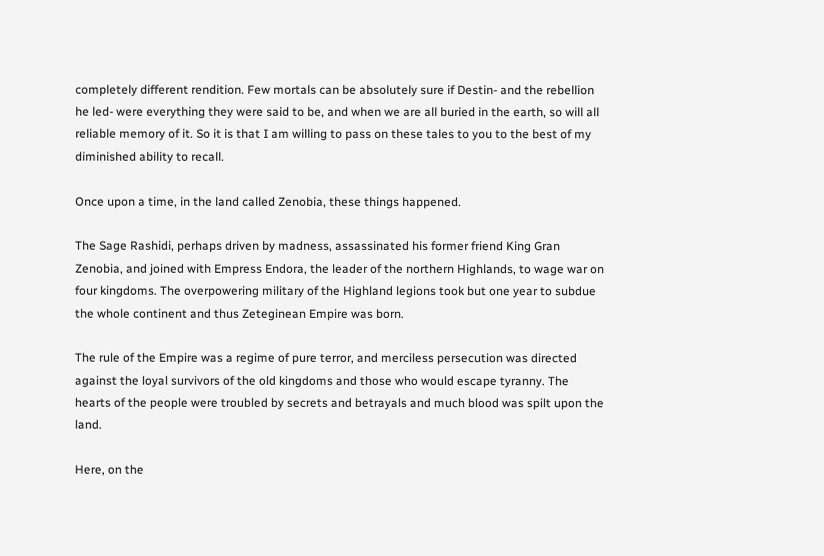completely different rendition. Few mortals can be absolutely sure if Destin- and the rebellion he led- were everything they were said to be, and when we are all buried in the earth, so will all reliable memory of it. So it is that I am willing to pass on these tales to you to the best of my diminished ability to recall.

Once upon a time, in the land called Zenobia, these things happened.

The Sage Rashidi, perhaps driven by madness, assassinated his former friend King Gran Zenobia, and joined with Empress Endora, the leader of the northern Highlands, to wage war on four kingdoms. The overpowering military of the Highland legions took but one year to subdue the whole continent and thus Zeteginean Empire was born.

The rule of the Empire was a regime of pure terror, and merciless persecution was directed against the loyal survivors of the old kingdoms and those who would escape tyranny. The hearts of the people were troubled by secrets and betrayals and much blood was spilt upon the land.

Here, on the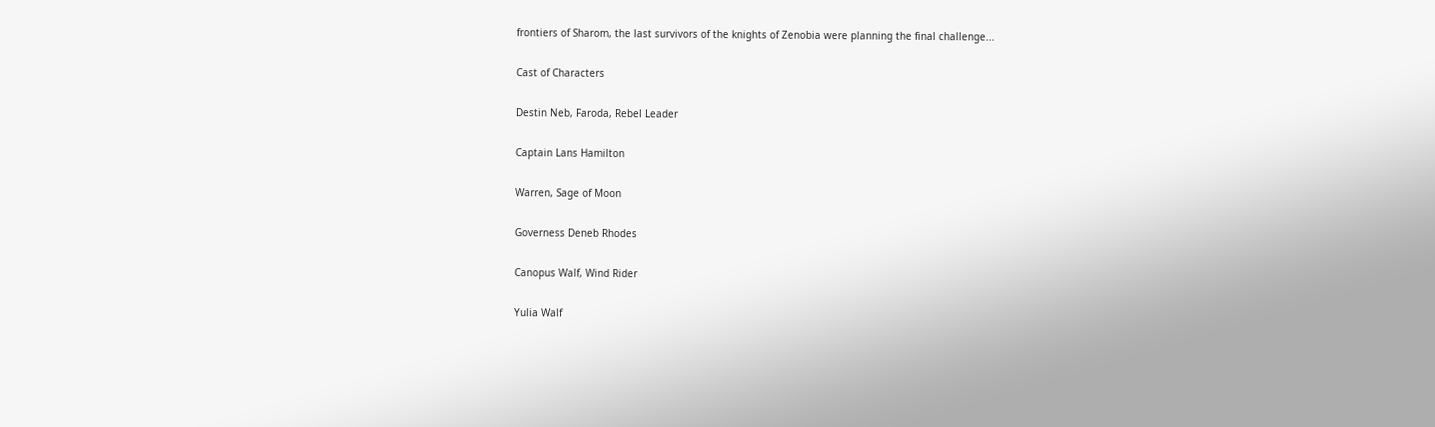frontiers of Sharom, the last survivors of the knights of Zenobia were planning the final challenge...

Cast of Characters

Destin Neb, Faroda, Rebel Leader

Captain Lans Hamilton

Warren, Sage of Moon

Governess Deneb Rhodes

Canopus Walf, Wind Rider

Yulia Walf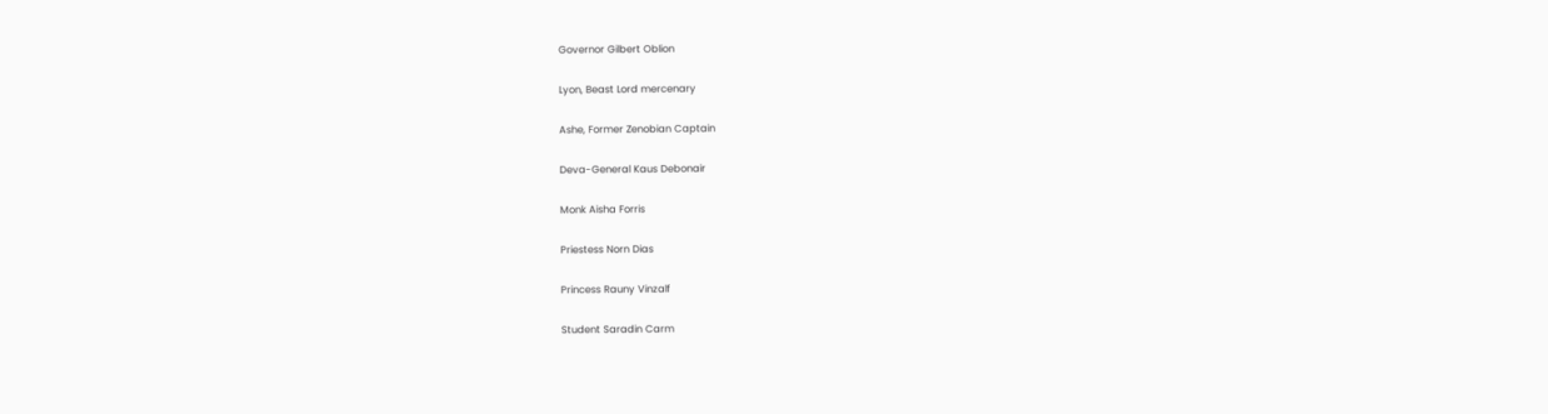Governor Gilbert Oblion

Lyon, Beast Lord mercenary

Ashe, Former Zenobian Captain

Deva-General Kaus Debonair

Monk Aisha Forris

Priestess Norn Dias

Princess Rauny Vinzalf

Student Saradin Carm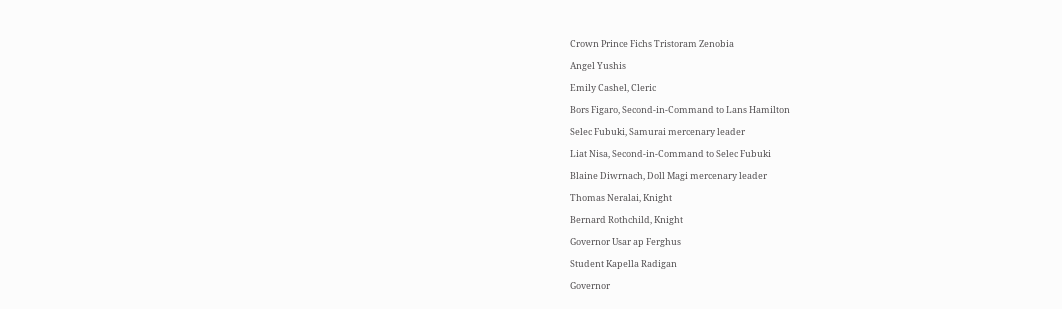Crown Prince Fichs Tristoram Zenobia

Angel Yushis

Emily Cashel, Cleric

Bors Figaro, Second-in-Command to Lans Hamilton

Selec Fubuki, Samurai mercenary leader

Liat Nisa, Second-in-Command to Selec Fubuki

Blaine Diwrnach, Doll Magi mercenary leader

Thomas Neralai, Knight

Bernard Rothchild, Knight

Governor Usar ap Ferghus

Student Kapella Radigan

Governor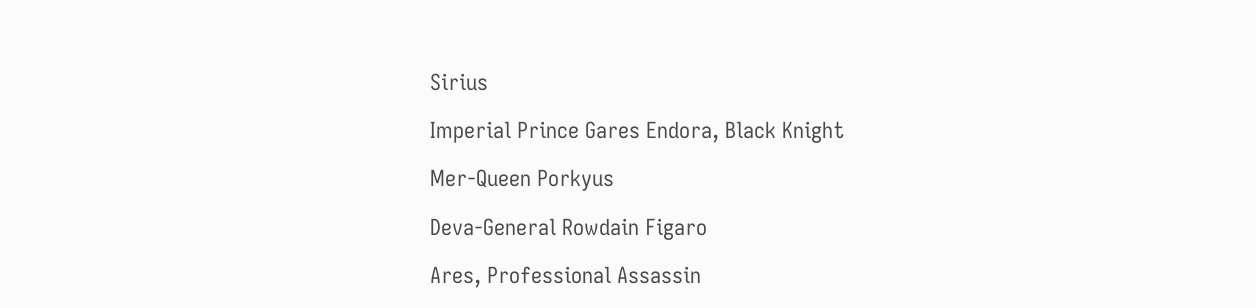Sirius

Imperial Prince Gares Endora, Black Knight

Mer-Queen Porkyus

Deva-General Rowdain Figaro

Ares, Professional Assassin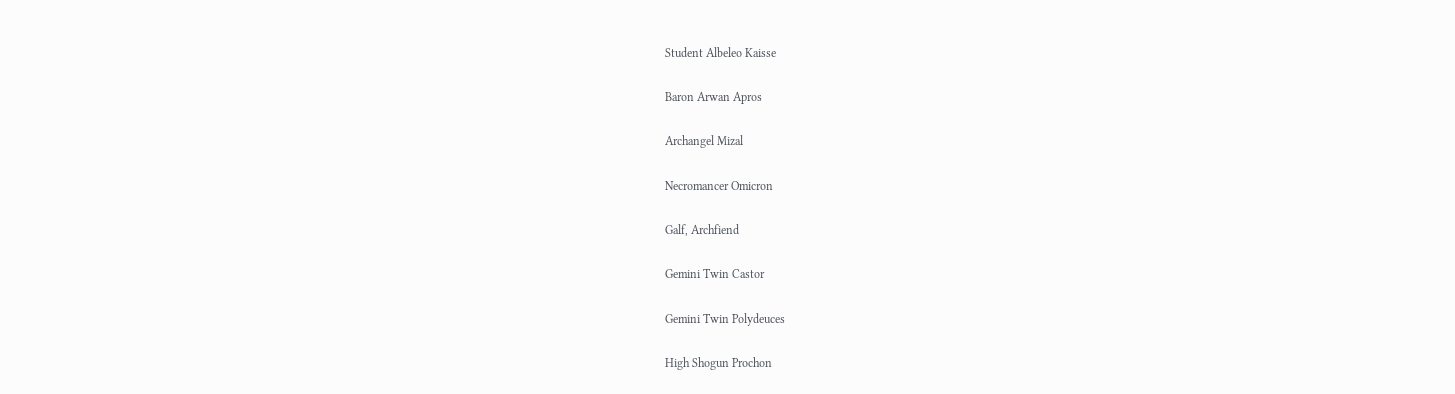Student Albeleo Kaisse

Baron Arwan Apros

Archangel Mizal

Necromancer Omicron

Galf, Archfiend

Gemini Twin Castor

Gemini Twin Polydeuces

High Shogun Prochon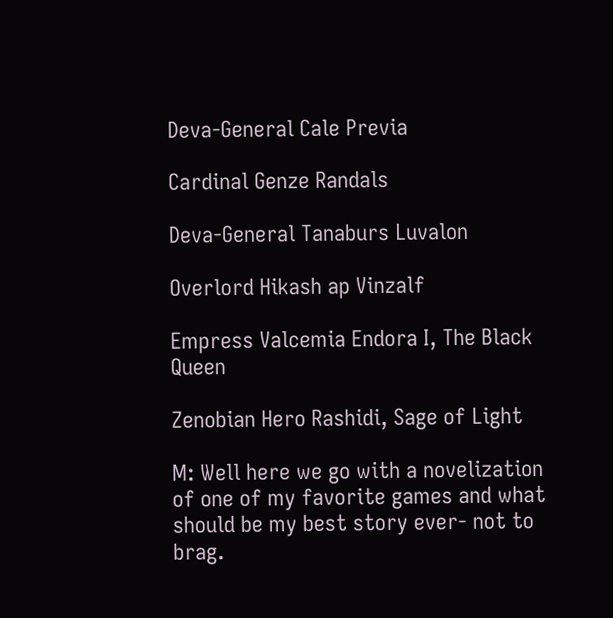Deva-General Cale Previa

Cardinal Genze Randals

Deva-General Tanaburs Luvalon

Overlord Hikash ap Vinzalf

Empress Valcemia Endora I, The Black Queen

Zenobian Hero Rashidi, Sage of Light

M: Well here we go with a novelization of one of my favorite games and what should be my best story ever- not to brag.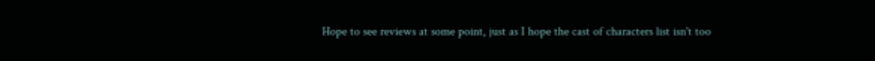Hope to see reviews at some point, just as I hope the cast of characters list isn't too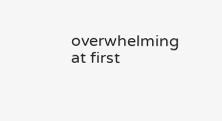overwhelming at first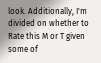look. Additionally, I'm divided on whether to Rate this M or T given some of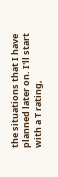the situations that I have planned later on. I'll start with a T rating,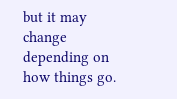but it may change depending on how things go.